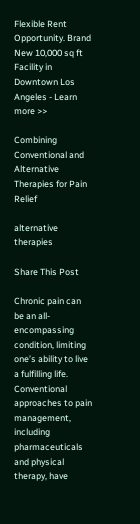Flexible Rent Opportunity. Brand New 10,000 sq ft Facility in Downtown Los Angeles - Learn more >>

Combining Conventional and Alternative Therapies for Pain Relief

alternative therapies

Share This Post

Chronic pain can be an all-encompassing condition, limiting one’s ability to live a fulfilling life. Conventional approaches to pain management, including pharmaceuticals and physical therapy, have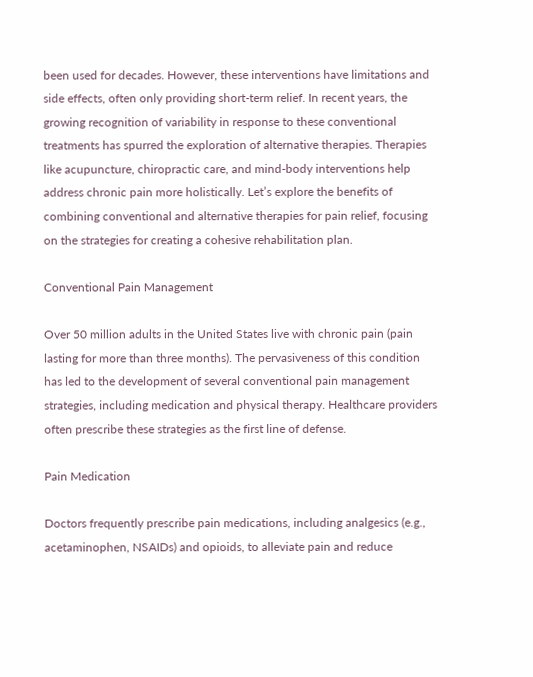been used for decades. However, these interventions have limitations and side effects, often only providing short-term relief. In recent years, the growing recognition of variability in response to these conventional treatments has spurred the exploration of alternative therapies. Therapies like acupuncture, chiropractic care, and mind-body interventions help address chronic pain more holistically. Let’s explore the benefits of combining conventional and alternative therapies for pain relief, focusing on the strategies for creating a cohesive rehabilitation plan.

Conventional Pain Management

Over 50 million adults in the United States live with chronic pain (pain lasting for more than three months). The pervasiveness of this condition has led to the development of several conventional pain management strategies, including medication and physical therapy. Healthcare providers often prescribe these strategies as the first line of defense.

Pain Medication

Doctors frequently prescribe pain medications, including analgesics (e.g., acetaminophen, NSAIDs) and opioids, to alleviate pain and reduce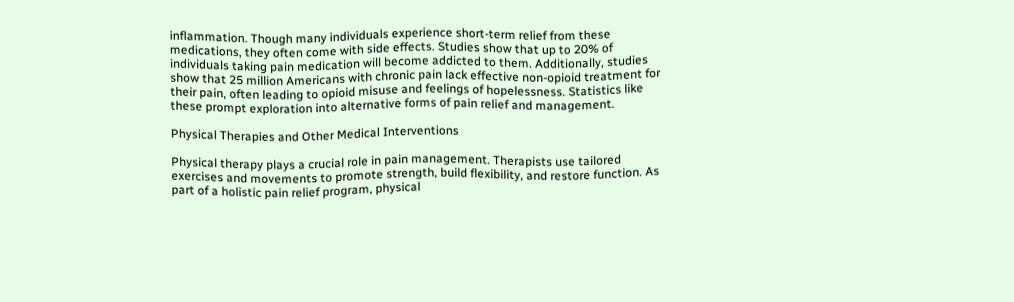inflammation. Though many individuals experience short-term relief from these medications, they often come with side effects. Studies show that up to 20% of individuals taking pain medication will become addicted to them. Additionally, studies show that 25 million Americans with chronic pain lack effective non-opioid treatment for their pain, often leading to opioid misuse and feelings of hopelessness. Statistics like these prompt exploration into alternative forms of pain relief and management.

Physical Therapies and Other Medical Interventions

Physical therapy plays a crucial role in pain management. Therapists use tailored exercises and movements to promote strength, build flexibility, and restore function. As part of a holistic pain relief program, physical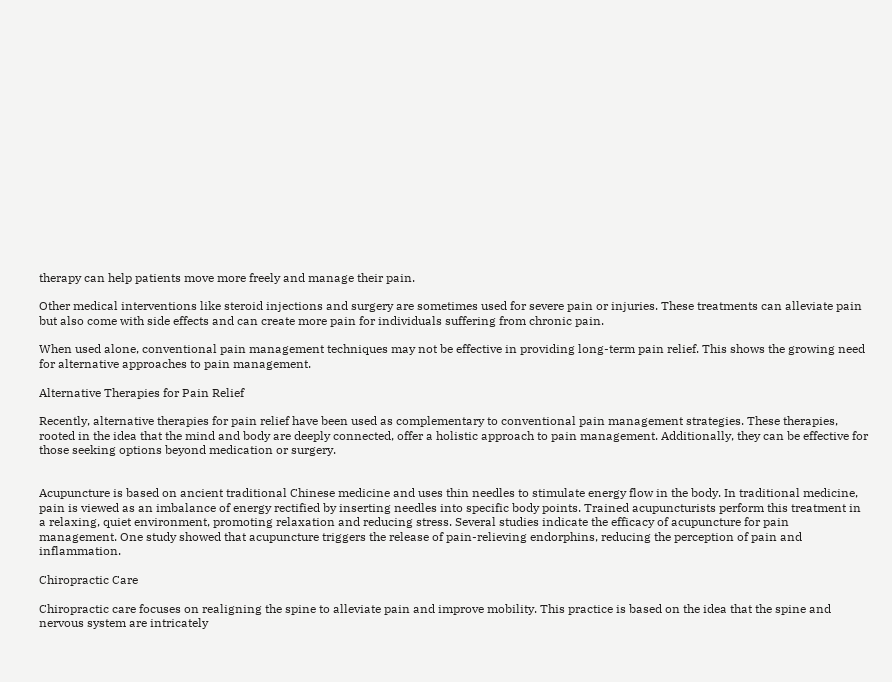therapy can help patients move more freely and manage their pain.

Other medical interventions like steroid injections and surgery are sometimes used for severe pain or injuries. These treatments can alleviate pain but also come with side effects and can create more pain for individuals suffering from chronic pain.

When used alone, conventional pain management techniques may not be effective in providing long-term pain relief. This shows the growing need for alternative approaches to pain management.

Alternative Therapies for Pain Relief

Recently, alternative therapies for pain relief have been used as complementary to conventional pain management strategies. These therapies, rooted in the idea that the mind and body are deeply connected, offer a holistic approach to pain management. Additionally, they can be effective for those seeking options beyond medication or surgery.


Acupuncture is based on ancient traditional Chinese medicine and uses thin needles to stimulate energy flow in the body. In traditional medicine, pain is viewed as an imbalance of energy rectified by inserting needles into specific body points. Trained acupuncturists perform this treatment in a relaxing, quiet environment, promoting relaxation and reducing stress. Several studies indicate the efficacy of acupuncture for pain management. One study showed that acupuncture triggers the release of pain-relieving endorphins, reducing the perception of pain and inflammation.

Chiropractic Care

Chiropractic care focuses on realigning the spine to alleviate pain and improve mobility. This practice is based on the idea that the spine and nervous system are intricately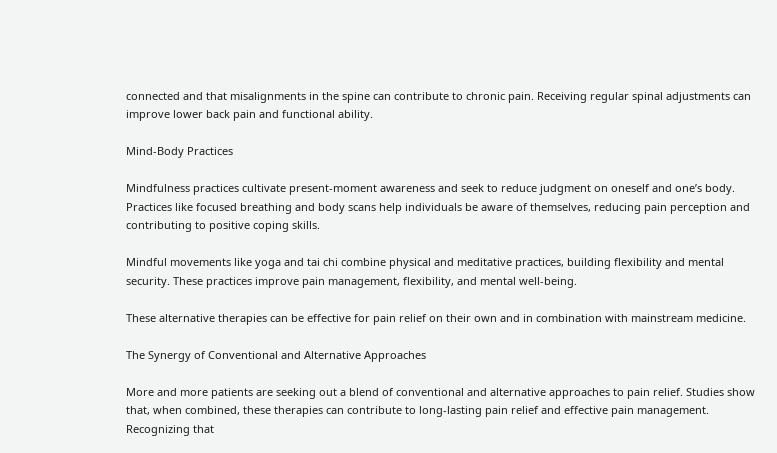connected and that misalignments in the spine can contribute to chronic pain. Receiving regular spinal adjustments can improve lower back pain and functional ability.

Mind-Body Practices

Mindfulness practices cultivate present-moment awareness and seek to reduce judgment on oneself and one’s body. Practices like focused breathing and body scans help individuals be aware of themselves, reducing pain perception and contributing to positive coping skills.

Mindful movements like yoga and tai chi combine physical and meditative practices, building flexibility and mental security. These practices improve pain management, flexibility, and mental well-being.

These alternative therapies can be effective for pain relief on their own and in combination with mainstream medicine.

The Synergy of Conventional and Alternative Approaches

More and more patients are seeking out a blend of conventional and alternative approaches to pain relief. Studies show that, when combined, these therapies can contribute to long-lasting pain relief and effective pain management. Recognizing that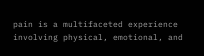pain is a multifaceted experience involving physical, emotional, and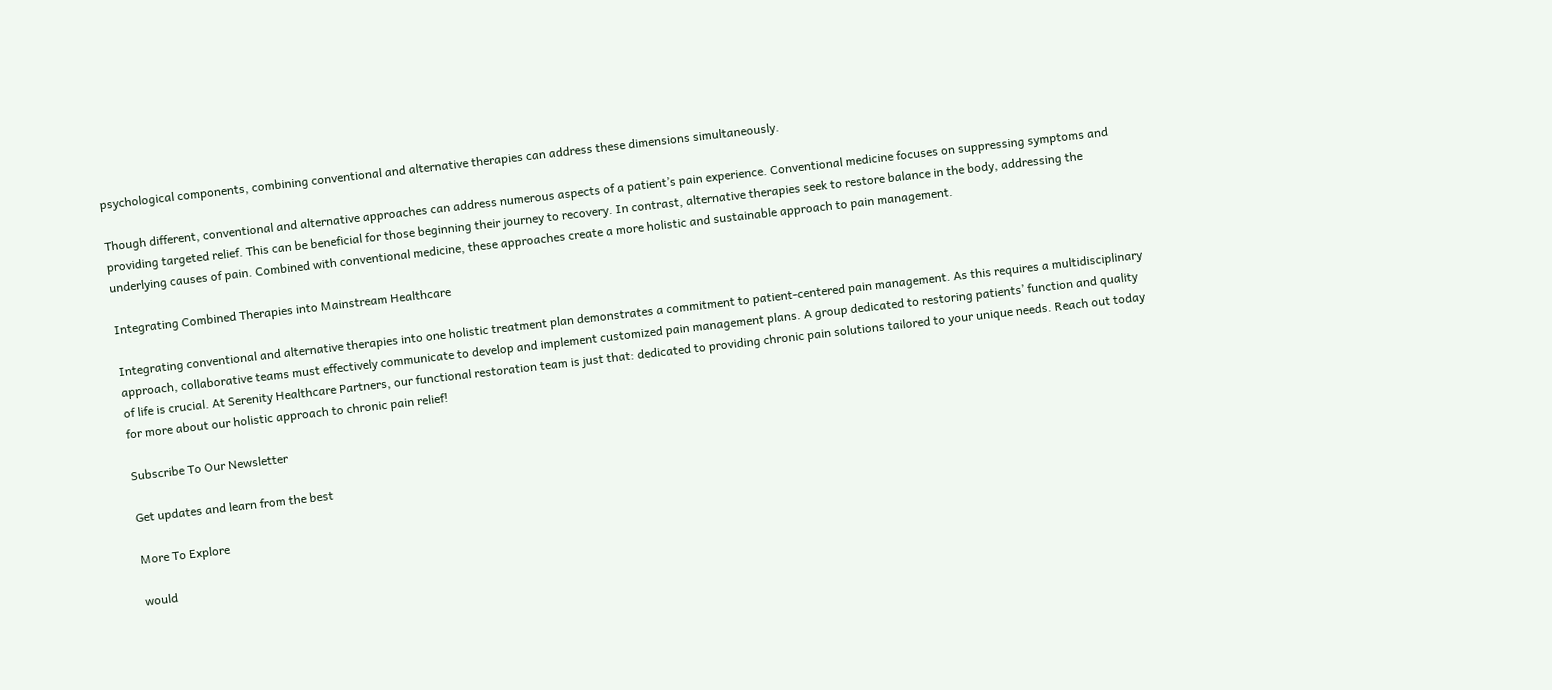psychological components, combining conventional and alternative therapies can address these dimensions simultaneously.

Though different, conventional and alternative approaches can address numerous aspects of a patient’s pain experience. Conventional medicine focuses on suppressing symptoms and providing targeted relief. This can be beneficial for those beginning their journey to recovery. In contrast, alternative therapies seek to restore balance in the body, addressing the underlying causes of pain. Combined with conventional medicine, these approaches create a more holistic and sustainable approach to pain management.

Integrating Combined Therapies into Mainstream Healthcare

Integrating conventional and alternative therapies into one holistic treatment plan demonstrates a commitment to patient-centered pain management. As this requires a multidisciplinary approach, collaborative teams must effectively communicate to develop and implement customized pain management plans. A group dedicated to restoring patients’ function and quality of life is crucial. At Serenity Healthcare Partners, our functional restoration team is just that: dedicated to providing chronic pain solutions tailored to your unique needs. Reach out today for more about our holistic approach to chronic pain relief!

Subscribe To Our Newsletter

Get updates and learn from the best

More To Explore

would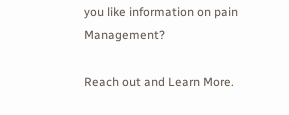you like information on pain Management?

Reach out and Learn More.